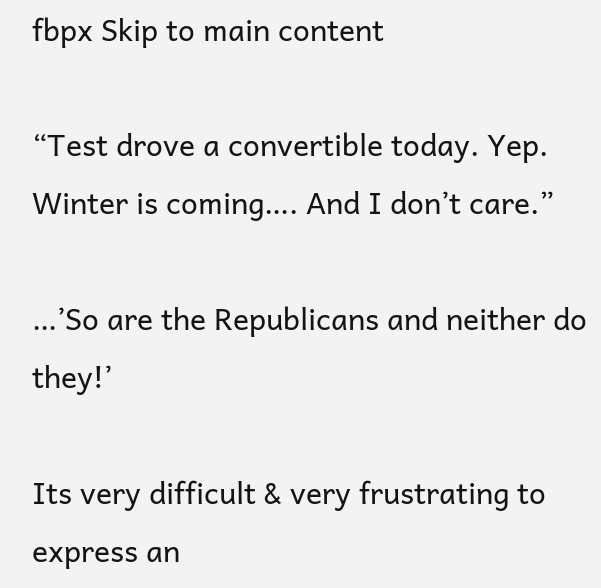fbpx Skip to main content

“Test drove a convertible today. Yep. Winter is coming…. And I don’t care.”

…’So are the Republicans and neither do they!’

Its very difficult & very frustrating to express an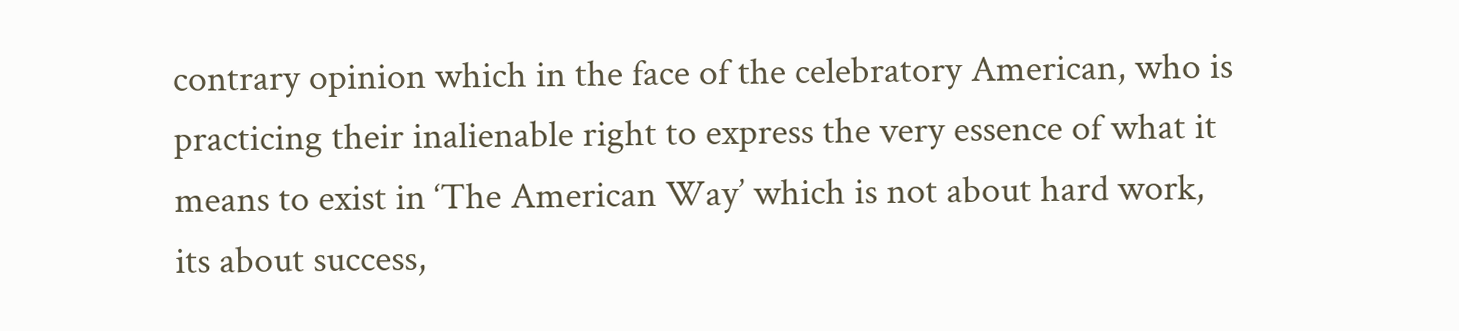contrary opinion which in the face of the celebratory American, who is practicing their inalienable right to express the very essence of what it means to exist in ‘The American Way’ which is not about hard work, its about success,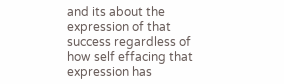and its about the expression of that success regardless of how self effacing that expression has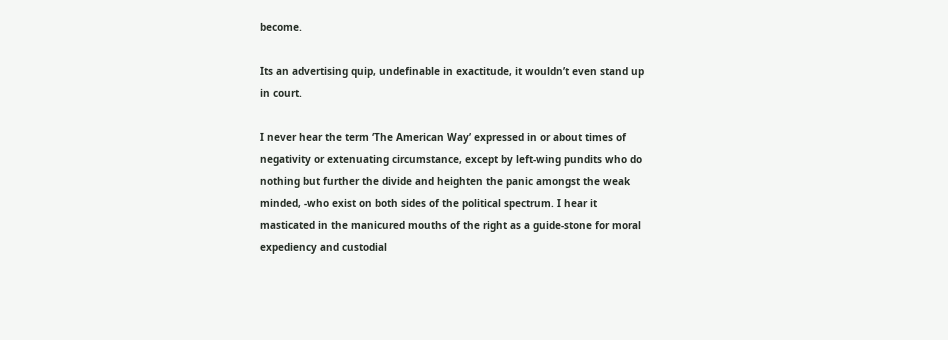become.

Its an advertising quip, undefinable in exactitude, it wouldn’t even stand up in court.

I never hear the term ‘The American Way’ expressed in or about times of negativity or extenuating circumstance, except by left-wing pundits who do nothing but further the divide and heighten the panic amongst the weak minded, -who exist on both sides of the political spectrum. I hear it masticated in the manicured mouths of the right as a guide-stone for moral expediency and custodial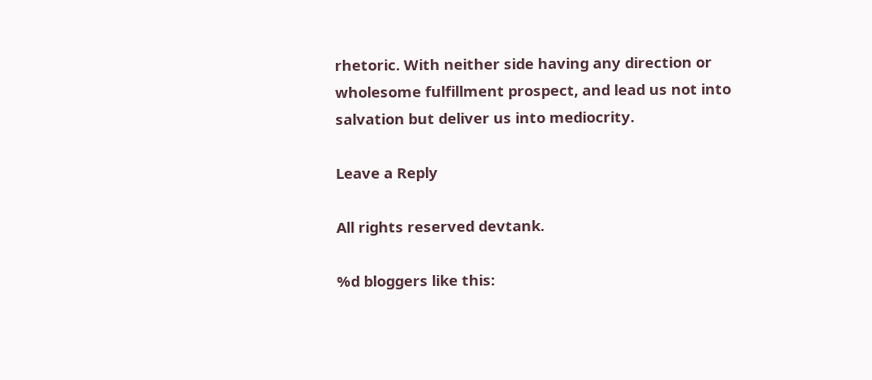rhetoric. With neither side having any direction or wholesome fulfillment prospect, and lead us not into salvation but deliver us into mediocrity.

Leave a Reply

All rights reserved devtank.

%d bloggers like this: